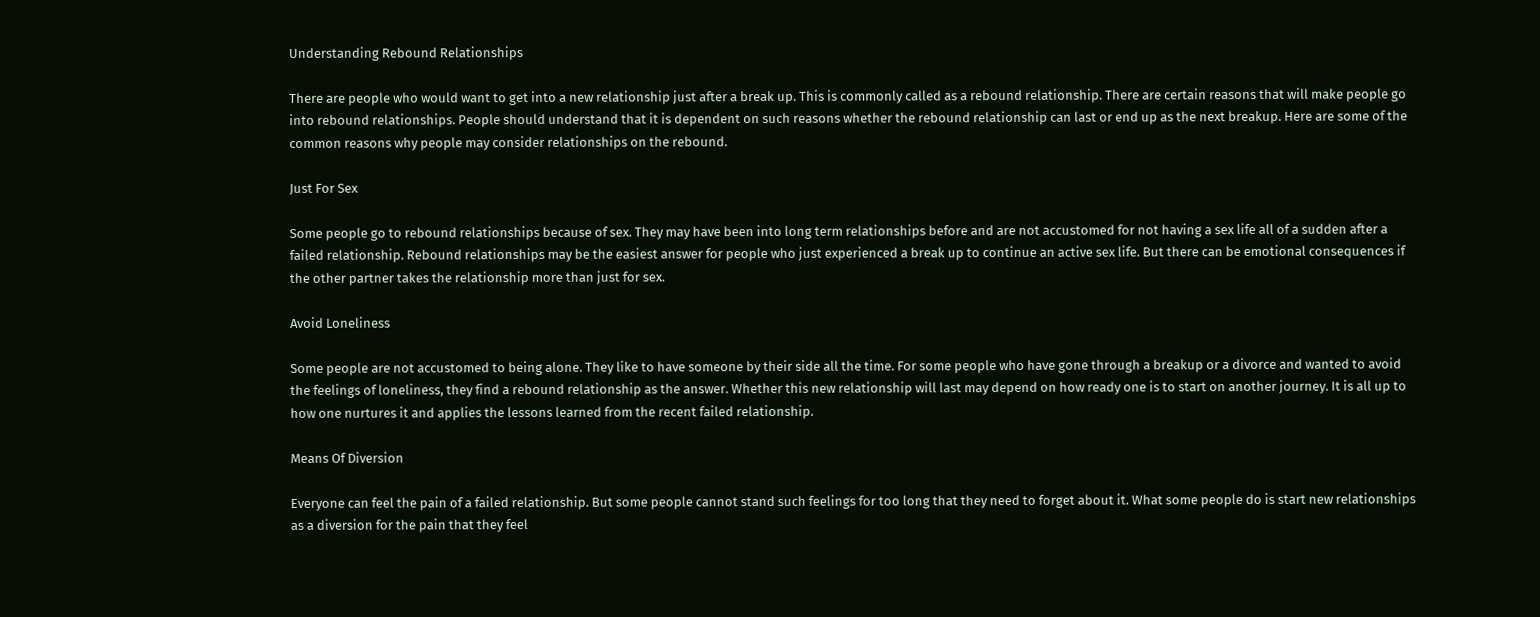Understanding Rebound Relationships

There are people who would want to get into a new relationship just after a break up. This is commonly called as a rebound relationship. There are certain reasons that will make people go into rebound relationships. People should understand that it is dependent on such reasons whether the rebound relationship can last or end up as the next breakup. Here are some of the common reasons why people may consider relationships on the rebound.

Just For Sex

Some people go to rebound relationships because of sex. They may have been into long term relationships before and are not accustomed for not having a sex life all of a sudden after a failed relationship. Rebound relationships may be the easiest answer for people who just experienced a break up to continue an active sex life. But there can be emotional consequences if the other partner takes the relationship more than just for sex.

Avoid Loneliness

Some people are not accustomed to being alone. They like to have someone by their side all the time. For some people who have gone through a breakup or a divorce and wanted to avoid the feelings of loneliness, they find a rebound relationship as the answer. Whether this new relationship will last may depend on how ready one is to start on another journey. It is all up to how one nurtures it and applies the lessons learned from the recent failed relationship.

Means Of Diversion

Everyone can feel the pain of a failed relationship. But some people cannot stand such feelings for too long that they need to forget about it. What some people do is start new relationships as a diversion for the pain that they feel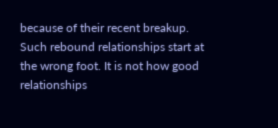because of their recent breakup. Such rebound relationships start at the wrong foot. It is not how good relationships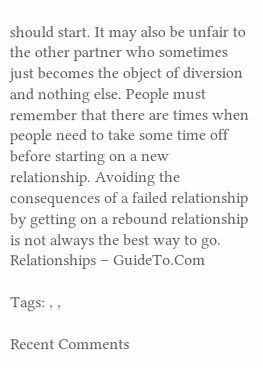should start. It may also be unfair to the other partner who sometimes just becomes the object of diversion and nothing else. People must remember that there are times when people need to take some time off before starting on a new relationship. Avoiding the consequences of a failed relationship by getting on a rebound relationship is not always the best way to go.
Relationships – GuideTo.Com

Tags: , ,

Recent Comments